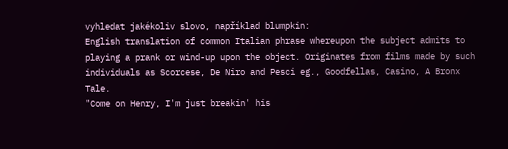vyhledat jakékoliv slovo, například blumpkin:
English translation of common Italian phrase whereupon the subject admits to playing a prank or wind-up upon the object. Originates from films made by such individuals as Scorcese, De Niro and Pesci eg., Goodfellas, Casino, A Bronx Tale.
"Come on Henry, I'm just breakin' his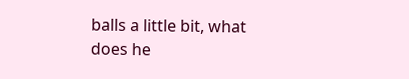balls a little bit, what does he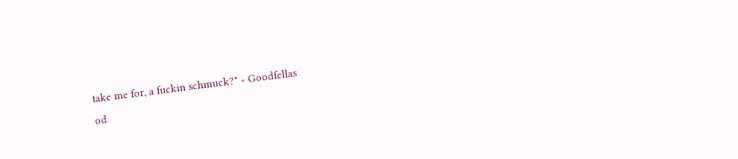take me for, a fuckin schmuck?" - Goodfellas
od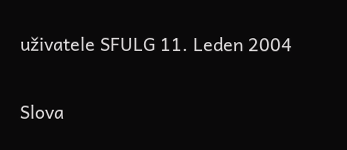uživatele SFULG 11. Leden 2004

Slova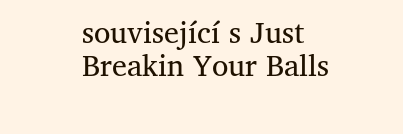související s Just Breakin Your Balls